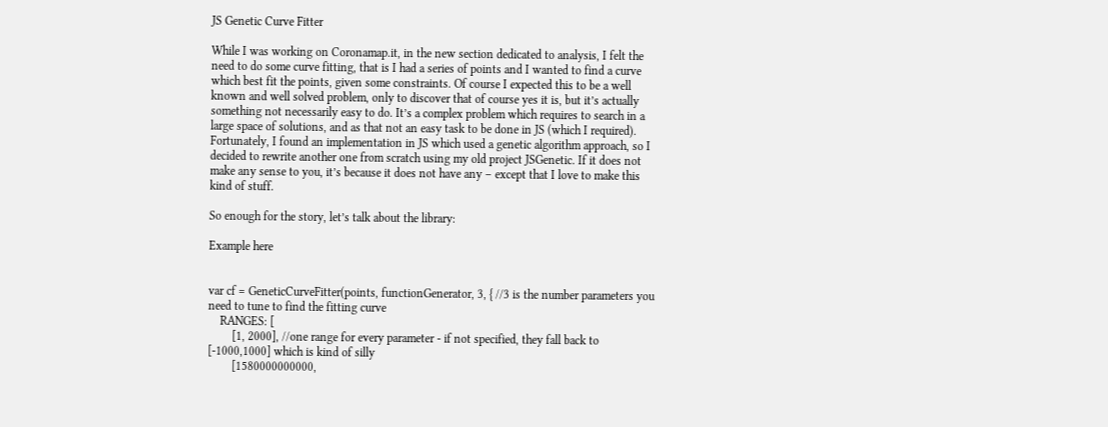JS Genetic Curve Fitter

While I was working on Coronamap.it, in the new section dedicated to analysis, I felt the need to do some curve fitting, that is I had a series of points and I wanted to find a curve which best fit the points, given some constraints. Of course I expected this to be a well known and well solved problem, only to discover that of course yes it is, but it’s actually something not necessarily easy to do. It’s a complex problem which requires to search in a large space of solutions, and as that not an easy task to be done in JS (which I required). Fortunately, I found an implementation in JS which used a genetic algorithm approach, so I decided to rewrite another one from scratch using my old project JSGenetic. If it does not make any sense to you, it’s because it does not have any – except that I love to make this kind of stuff.

So enough for the story, let’s talk about the library:

Example here


var cf = GeneticCurveFitter(points, functionGenerator, 3, { //3 is the number parameters you need to tune to find the fitting curve
    RANGES: [
        [1, 2000], //one range for every parameter - if not specified, they fall back to [-1000,1000] which is kind of silly
        [1580000000000,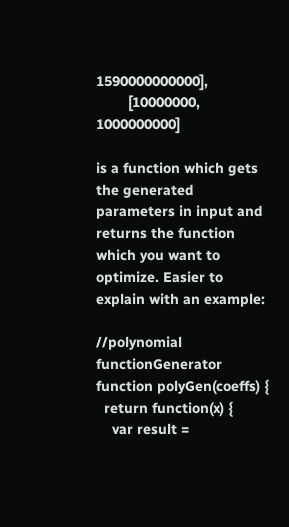1590000000000],
        [10000000, 1000000000]

is a function which gets the generated parameters in input and returns the function which you want to optimize. Easier to explain with an example:

//polynomial functionGenerator
function polyGen(coeffs) {
  return function(x) {
    var result =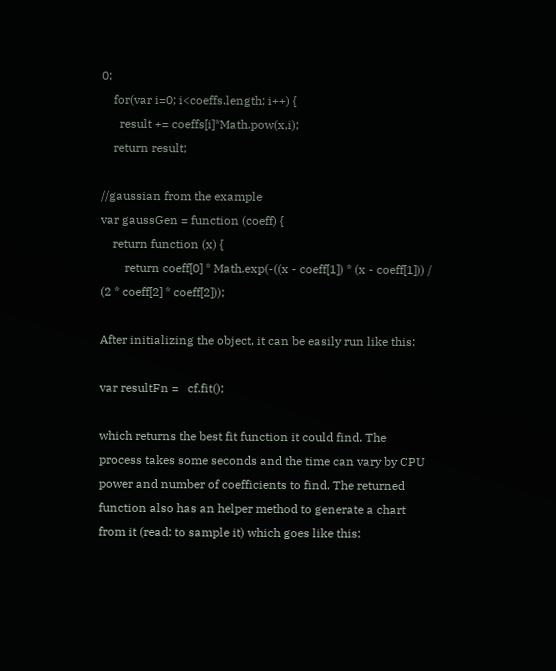0;
    for(var i=0; i<coeffs.length; i++) {
      result += coeffs[i]*Math.pow(x,i);
    return result;

//gaussian from the example
var gaussGen = function (coeff) {
    return function (x) {
        return coeff[0] * Math.exp(-((x - coeff[1]) * (x - coeff[1])) / (2 * coeff[2] * coeff[2]));

After initializing the object, it can be easily run like this:

var resultFn =   cf.fit();

which returns the best fit function it could find. The process takes some seconds and the time can vary by CPU power and number of coefficients to find. The returned function also has an helper method to generate a chart from it (read: to sample it) which goes like this: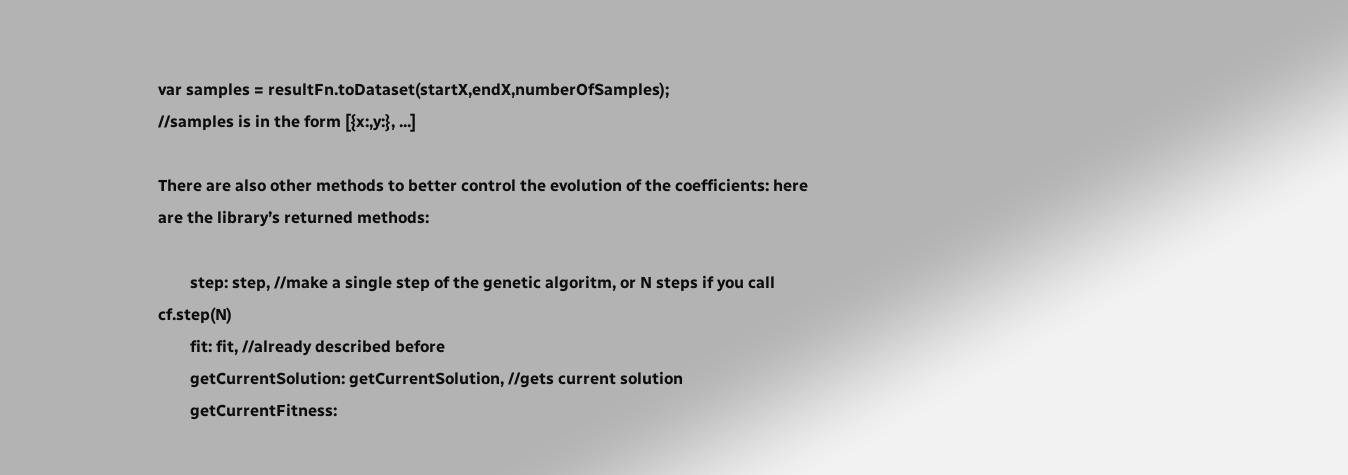var samples = resultFn.toDataset(startX,endX,numberOfSamples);
//samples is in the form [{x:,y:}, ...]

There are also other methods to better control the evolution of the coefficients: here are the library’s returned methods:

        step: step, //make a single step of the genetic algoritm, or N steps if you call cf.step(N)
        fit: fit, //already described before
        getCurrentSolution: getCurrentSolution, //gets current solution
        getCurrentFitness: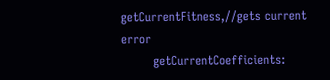getCurrentFitness,//gets current error
        getCurrentCoefficients: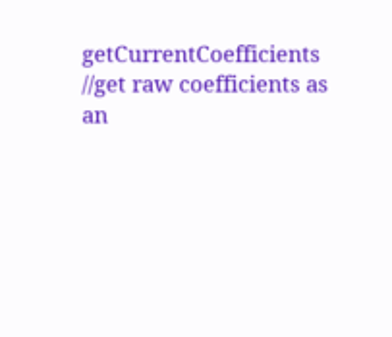getCurrentCoefficients //get raw coefficients as an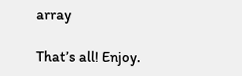array

That’s all! Enjoy.